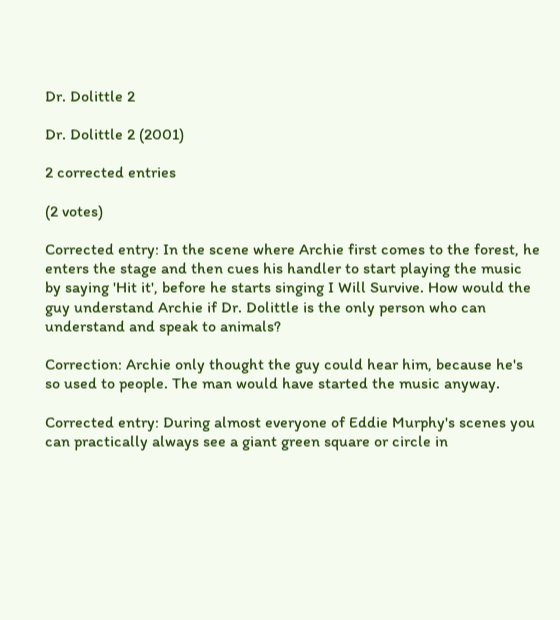Dr. Dolittle 2

Dr. Dolittle 2 (2001)

2 corrected entries

(2 votes)

Corrected entry: In the scene where Archie first comes to the forest, he enters the stage and then cues his handler to start playing the music by saying 'Hit it', before he starts singing I Will Survive. How would the guy understand Archie if Dr. Dolittle is the only person who can understand and speak to animals?

Correction: Archie only thought the guy could hear him, because he's so used to people. The man would have started the music anyway.

Corrected entry: During almost everyone of Eddie Murphy's scenes you can practically always see a giant green square or circle in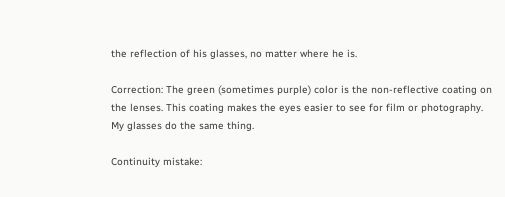the reflection of his glasses, no matter where he is.

Correction: The green (sometimes purple) color is the non-reflective coating on the lenses. This coating makes the eyes easier to see for film or photography. My glasses do the same thing.

Continuity mistake: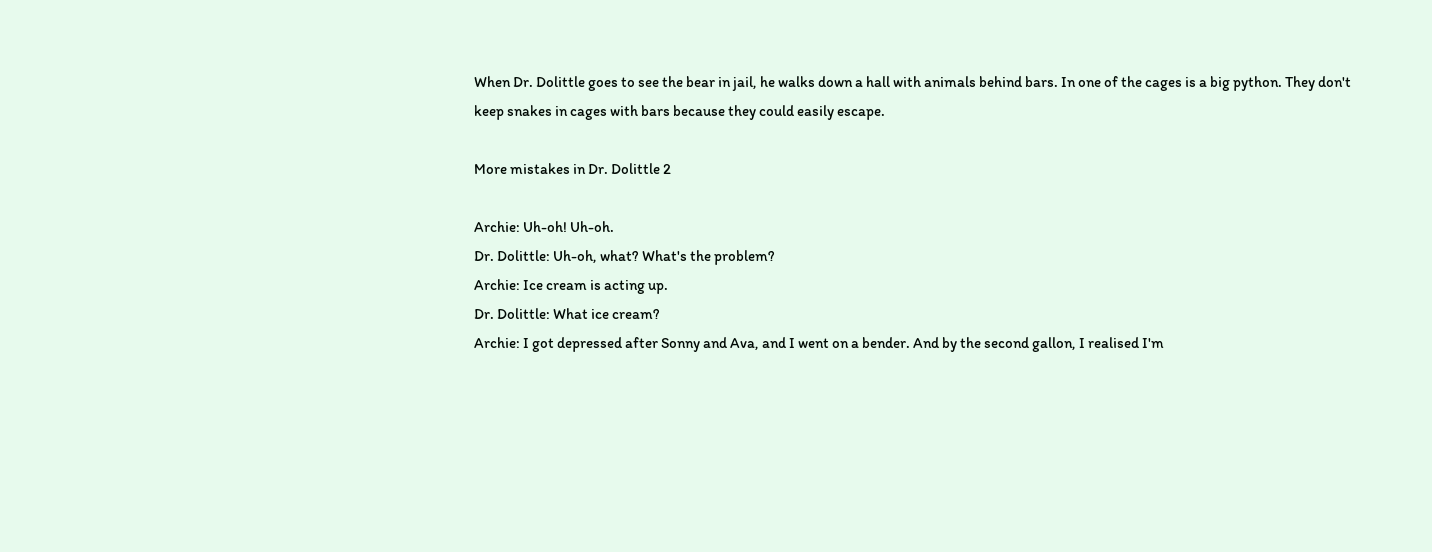When Dr. Dolittle goes to see the bear in jail, he walks down a hall with animals behind bars. In one of the cages is a big python. They don't keep snakes in cages with bars because they could easily escape.

More mistakes in Dr. Dolittle 2

Archie: Uh-oh! Uh-oh.
Dr. Dolittle: Uh-oh, what? What's the problem?
Archie: Ice cream is acting up.
Dr. Dolittle: What ice cream?
Archie: I got depressed after Sonny and Ava, and I went on a bender. And by the second gallon, I realised I'm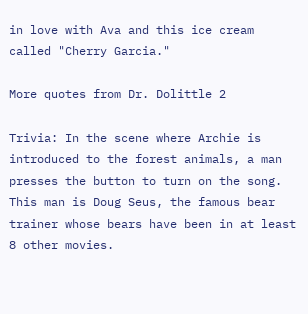in love with Ava and this ice cream called "Cherry Garcia."

More quotes from Dr. Dolittle 2

Trivia: In the scene where Archie is introduced to the forest animals, a man presses the button to turn on the song. This man is Doug Seus, the famous bear trainer whose bears have been in at least 8 other movies.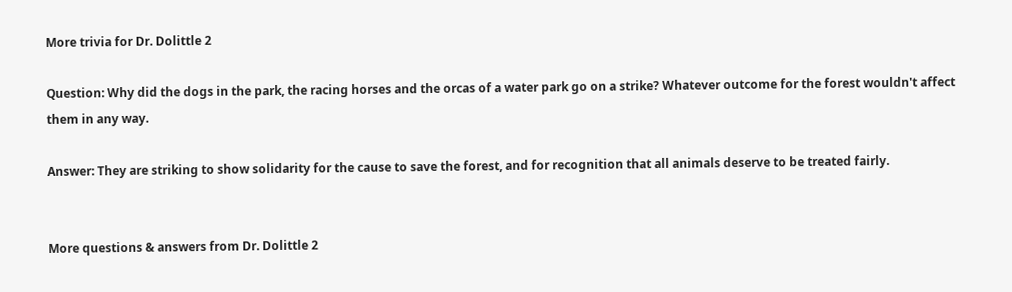More trivia for Dr. Dolittle 2

Question: Why did the dogs in the park, the racing horses and the orcas of a water park go on a strike? Whatever outcome for the forest wouldn't affect them in any way.

Answer: They are striking to show solidarity for the cause to save the forest, and for recognition that all animals deserve to be treated fairly.


More questions & answers from Dr. Dolittle 2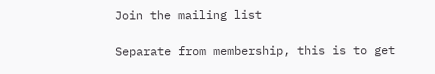Join the mailing list

Separate from membership, this is to get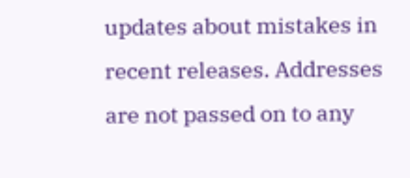updates about mistakes in recent releases. Addresses are not passed on to any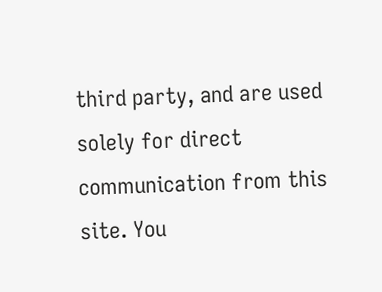third party, and are used solely for direct communication from this site. You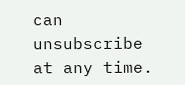can unsubscribe at any time.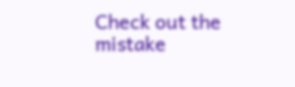Check out the mistake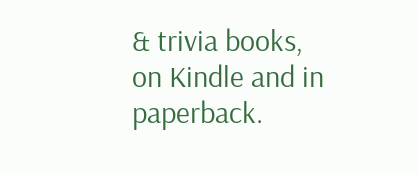& trivia books, on Kindle and in paperback.